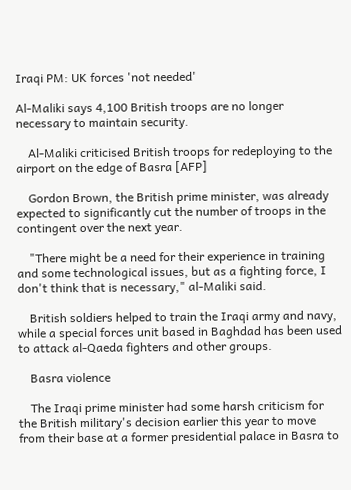Iraqi PM: UK forces 'not needed'

Al-Maliki says 4,100 British troops are no longer necessary to maintain security.

    Al-Maliki criticised British troops for redeploying to the airport on the edge of Basra [AFP]

    Gordon Brown, the British prime minister, was already expected to significantly cut the number of troops in the contingent over the next year.

    "There might be a need for their experience in training and some technological issues, but as a fighting force, I don't think that is necessary," al-Maliki said.

    British soldiers helped to train the Iraqi army and navy, while a special forces unit based in Baghdad has been used to attack al-Qaeda fighters and other groups.

    Basra violence

    The Iraqi prime minister had some harsh criticism for the British military's decision earlier this year to move from their base at a former presidential palace in Basra to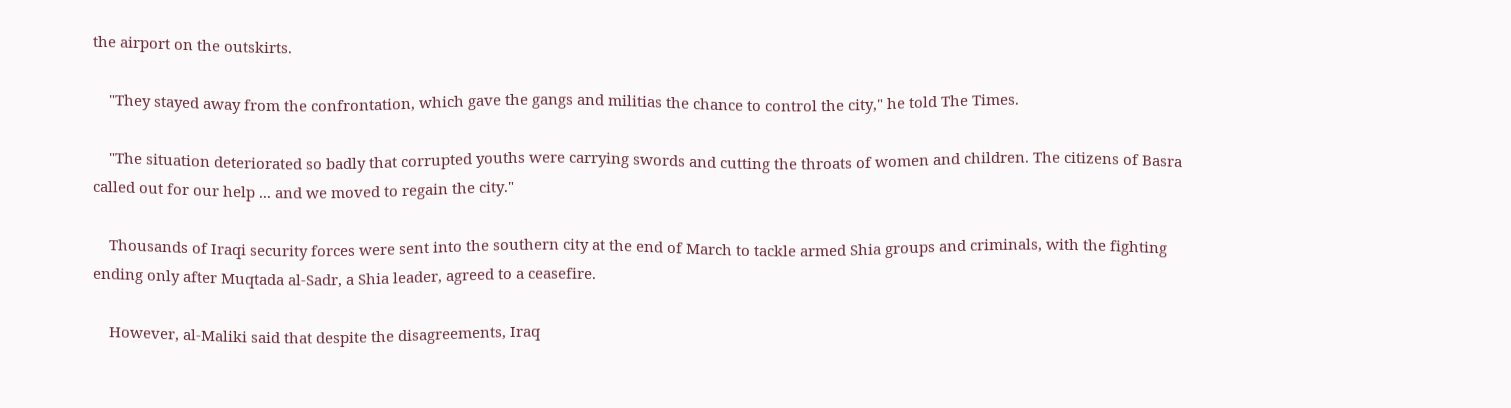the airport on the outskirts.

    "They stayed away from the confrontation, which gave the gangs and militias the chance to control the city," he told The Times.

    "The situation deteriorated so badly that corrupted youths were carrying swords and cutting the throats of women and children. The citizens of Basra called out for our help ... and we moved to regain the city."

    Thousands of Iraqi security forces were sent into the southern city at the end of March to tackle armed Shia groups and criminals, with the fighting ending only after Muqtada al-Sadr, a Shia leader, agreed to a ceasefire.

    However, al-Maliki said that despite the disagreements, Iraq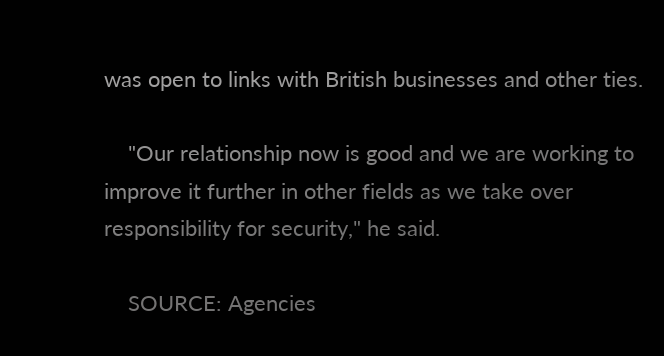was open to links with British businesses and other ties.

    "Our relationship now is good and we are working to improve it further in other fields as we take over responsibility for security," he said.

    SOURCE: Agencies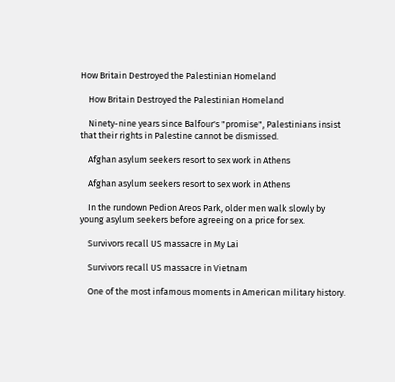How Britain Destroyed the Palestinian Homeland

    How Britain Destroyed the Palestinian Homeland

    Ninety-nine years since Balfour's "promise", Palestinians insist that their rights in Palestine cannot be dismissed.

    Afghan asylum seekers resort to sex work in Athens

    Afghan asylum seekers resort to sex work in Athens

    In the rundown Pedion Areos Park, older men walk slowly by young asylum seekers before agreeing on a price for sex.

    Survivors recall US massacre in My Lai

    Survivors recall US massacre in Vietnam

    One of the most infamous moments in American military history.